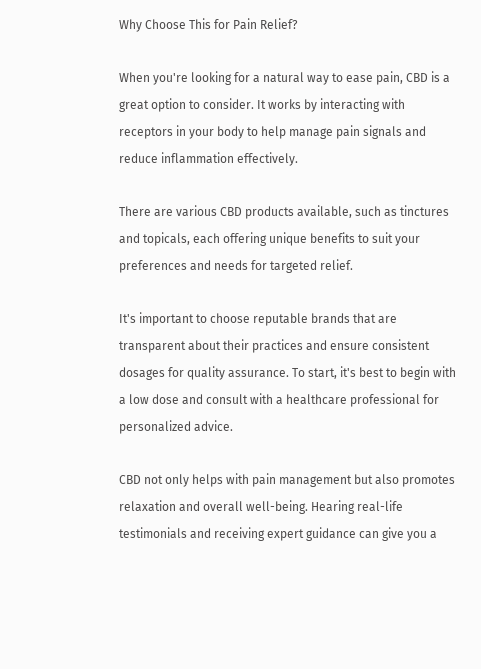Why Choose This for Pain Relief?

When you're looking for a natural way to ease pain, CBD is a great option to consider. It works by interacting with receptors in your body to help manage pain signals and reduce inflammation effectively.

There are various CBD products available, such as tinctures and topicals, each offering unique benefits to suit your preferences and needs for targeted relief.

It's important to choose reputable brands that are transparent about their practices and ensure consistent dosages for quality assurance. To start, it's best to begin with a low dose and consult with a healthcare professional for personalized advice.

CBD not only helps with pain management but also promotes relaxation and overall well-being. Hearing real-life testimonials and receiving expert guidance can give you a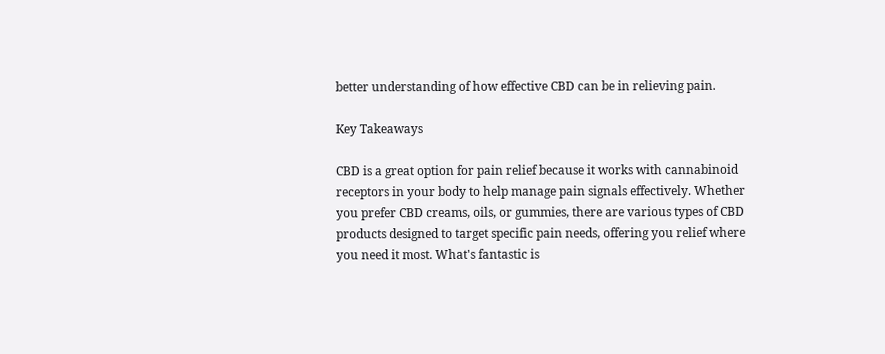better understanding of how effective CBD can be in relieving pain.

Key Takeaways

CBD is a great option for pain relief because it works with cannabinoid receptors in your body to help manage pain signals effectively. Whether you prefer CBD creams, oils, or gummies, there are various types of CBD products designed to target specific pain needs, offering you relief where you need it most. What's fantastic is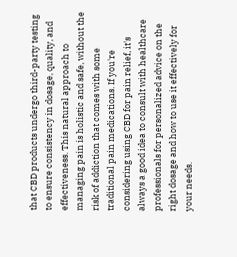that CBD products undergo third-party testing to ensure consistency in dosage, quality, and effectiveness. This natural approach to managing pain is holistic and safe, without the risk of addiction that comes with some traditional pain medications. If you're considering using CBD for pain relief, it's always a good idea to consult with healthcare professionals for personalized advice on the right dosage and how to use it effectively for your needs.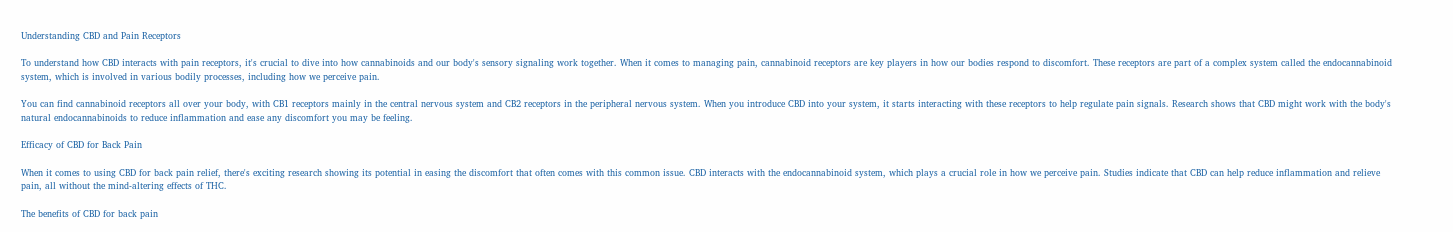Understanding CBD and Pain Receptors

To understand how CBD interacts with pain receptors, it's crucial to dive into how cannabinoids and our body's sensory signaling work together. When it comes to managing pain, cannabinoid receptors are key players in how our bodies respond to discomfort. These receptors are part of a complex system called the endocannabinoid system, which is involved in various bodily processes, including how we perceive pain.

You can find cannabinoid receptors all over your body, with CB1 receptors mainly in the central nervous system and CB2 receptors in the peripheral nervous system. When you introduce CBD into your system, it starts interacting with these receptors to help regulate pain signals. Research shows that CBD might work with the body's natural endocannabinoids to reduce inflammation and ease any discomfort you may be feeling.

Efficacy of CBD for Back Pain

When it comes to using CBD for back pain relief, there's exciting research showing its potential in easing the discomfort that often comes with this common issue. CBD interacts with the endocannabinoid system, which plays a crucial role in how we perceive pain. Studies indicate that CBD can help reduce inflammation and relieve pain, all without the mind-altering effects of THC.

The benefits of CBD for back pain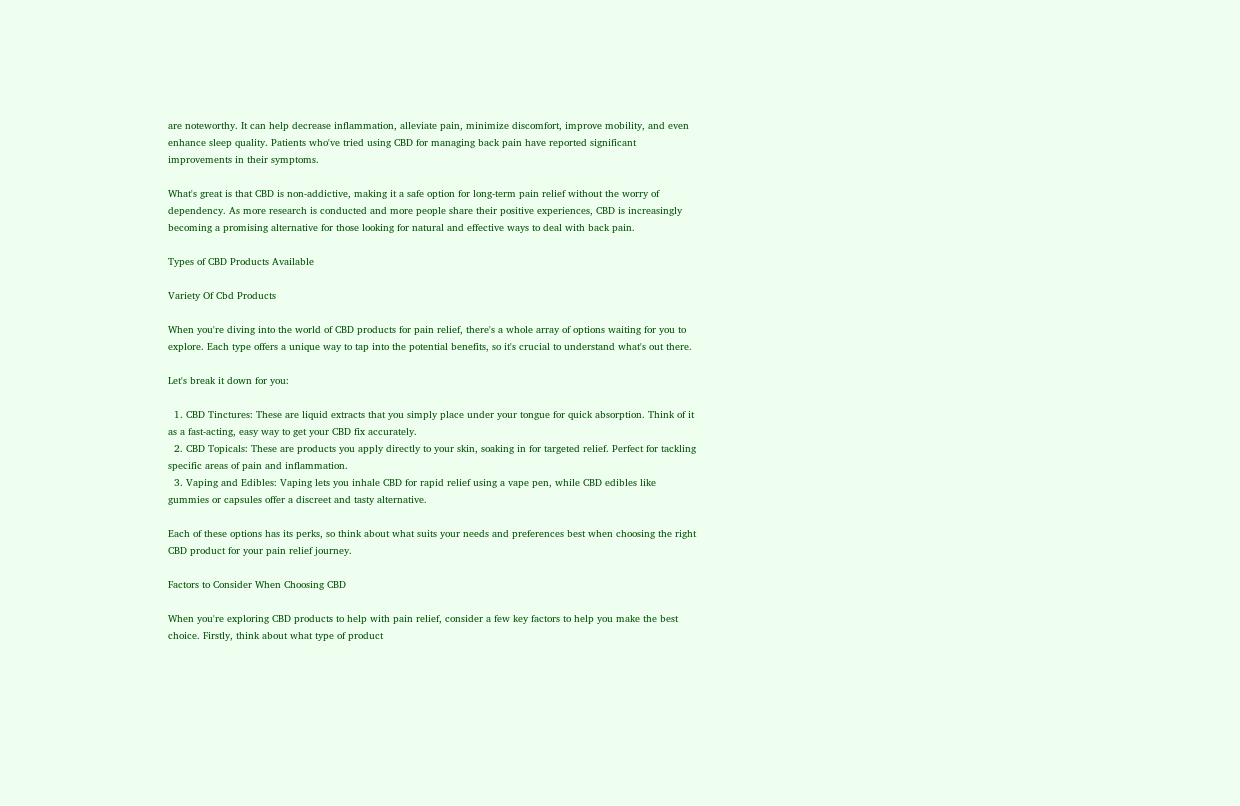are noteworthy. It can help decrease inflammation, alleviate pain, minimize discomfort, improve mobility, and even enhance sleep quality. Patients who've tried using CBD for managing back pain have reported significant improvements in their symptoms.

What's great is that CBD is non-addictive, making it a safe option for long-term pain relief without the worry of dependency. As more research is conducted and more people share their positive experiences, CBD is increasingly becoming a promising alternative for those looking for natural and effective ways to deal with back pain.

Types of CBD Products Available

Variety Of Cbd Products

When you're diving into the world of CBD products for pain relief, there's a whole array of options waiting for you to explore. Each type offers a unique way to tap into the potential benefits, so it's crucial to understand what's out there.

Let's break it down for you:

  1. CBD Tinctures: These are liquid extracts that you simply place under your tongue for quick absorption. Think of it as a fast-acting, easy way to get your CBD fix accurately.
  2. CBD Topicals: These are products you apply directly to your skin, soaking in for targeted relief. Perfect for tackling specific areas of pain and inflammation.
  3. Vaping and Edibles: Vaping lets you inhale CBD for rapid relief using a vape pen, while CBD edibles like gummies or capsules offer a discreet and tasty alternative.

Each of these options has its perks, so think about what suits your needs and preferences best when choosing the right CBD product for your pain relief journey.

Factors to Consider When Choosing CBD

When you're exploring CBD products to help with pain relief, consider a few key factors to help you make the best choice. Firstly, think about what type of product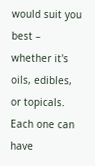would suit you best – whether it's oils, edibles, or topicals. Each one can have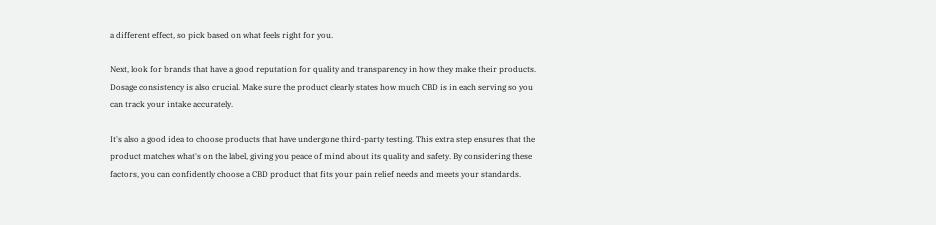a different effect, so pick based on what feels right for you.

Next, look for brands that have a good reputation for quality and transparency in how they make their products. Dosage consistency is also crucial. Make sure the product clearly states how much CBD is in each serving so you can track your intake accurately.

It's also a good idea to choose products that have undergone third-party testing. This extra step ensures that the product matches what's on the label, giving you peace of mind about its quality and safety. By considering these factors, you can confidently choose a CBD product that fits your pain relief needs and meets your standards.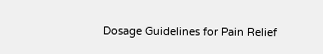Dosage Guidelines for Pain Relief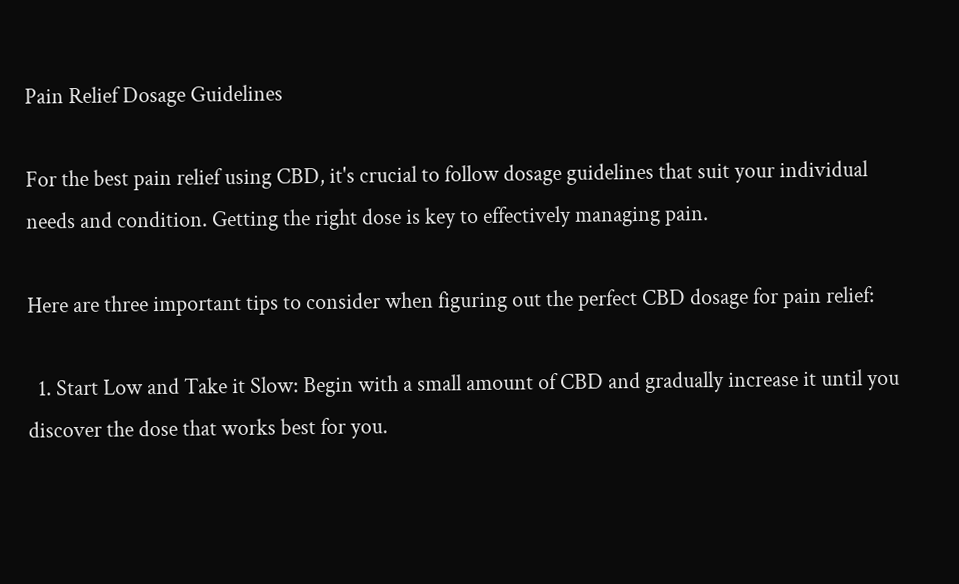Pain Relief Dosage Guidelines

For the best pain relief using CBD, it's crucial to follow dosage guidelines that suit your individual needs and condition. Getting the right dose is key to effectively managing pain.

Here are three important tips to consider when figuring out the perfect CBD dosage for pain relief:

  1. Start Low and Take it Slow: Begin with a small amount of CBD and gradually increase it until you discover the dose that works best for you.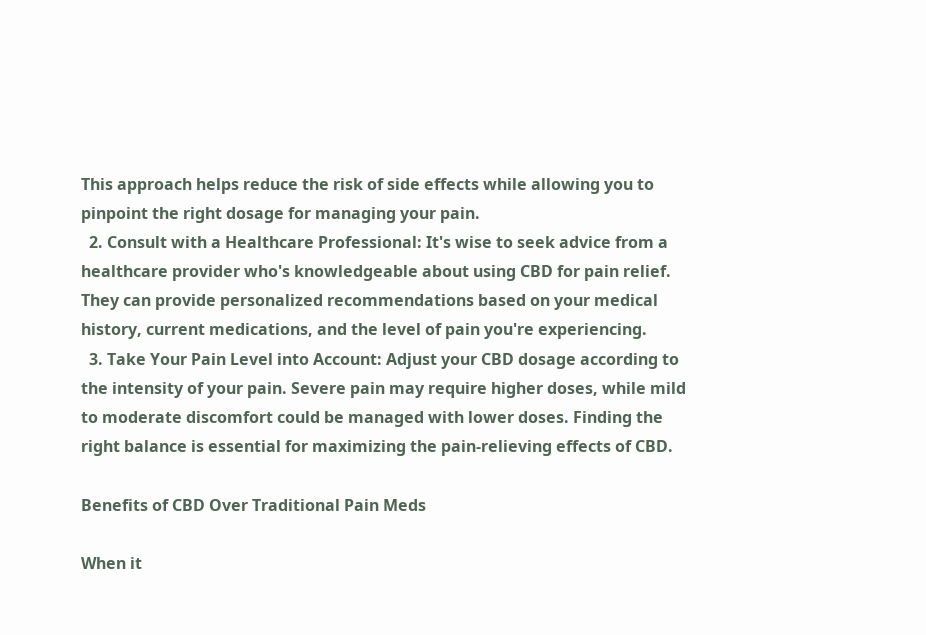This approach helps reduce the risk of side effects while allowing you to pinpoint the right dosage for managing your pain.
  2. Consult with a Healthcare Professional: It's wise to seek advice from a healthcare provider who's knowledgeable about using CBD for pain relief. They can provide personalized recommendations based on your medical history, current medications, and the level of pain you're experiencing.
  3. Take Your Pain Level into Account: Adjust your CBD dosage according to the intensity of your pain. Severe pain may require higher doses, while mild to moderate discomfort could be managed with lower doses. Finding the right balance is essential for maximizing the pain-relieving effects of CBD.

Benefits of CBD Over Traditional Pain Meds

When it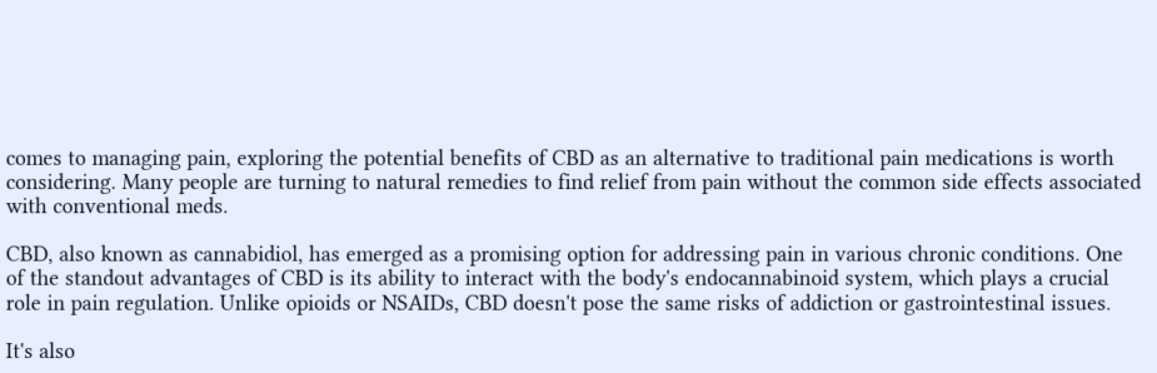comes to managing pain, exploring the potential benefits of CBD as an alternative to traditional pain medications is worth considering. Many people are turning to natural remedies to find relief from pain without the common side effects associated with conventional meds.

CBD, also known as cannabidiol, has emerged as a promising option for addressing pain in various chronic conditions. One of the standout advantages of CBD is its ability to interact with the body's endocannabinoid system, which plays a crucial role in pain regulation. Unlike opioids or NSAIDs, CBD doesn't pose the same risks of addiction or gastrointestinal issues.

It's also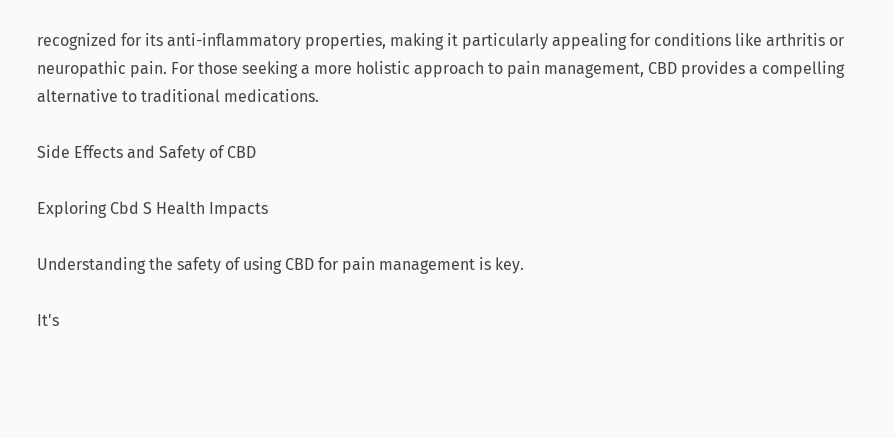recognized for its anti-inflammatory properties, making it particularly appealing for conditions like arthritis or neuropathic pain. For those seeking a more holistic approach to pain management, CBD provides a compelling alternative to traditional medications.

Side Effects and Safety of CBD

Exploring Cbd S Health Impacts

Understanding the safety of using CBD for pain management is key.

It's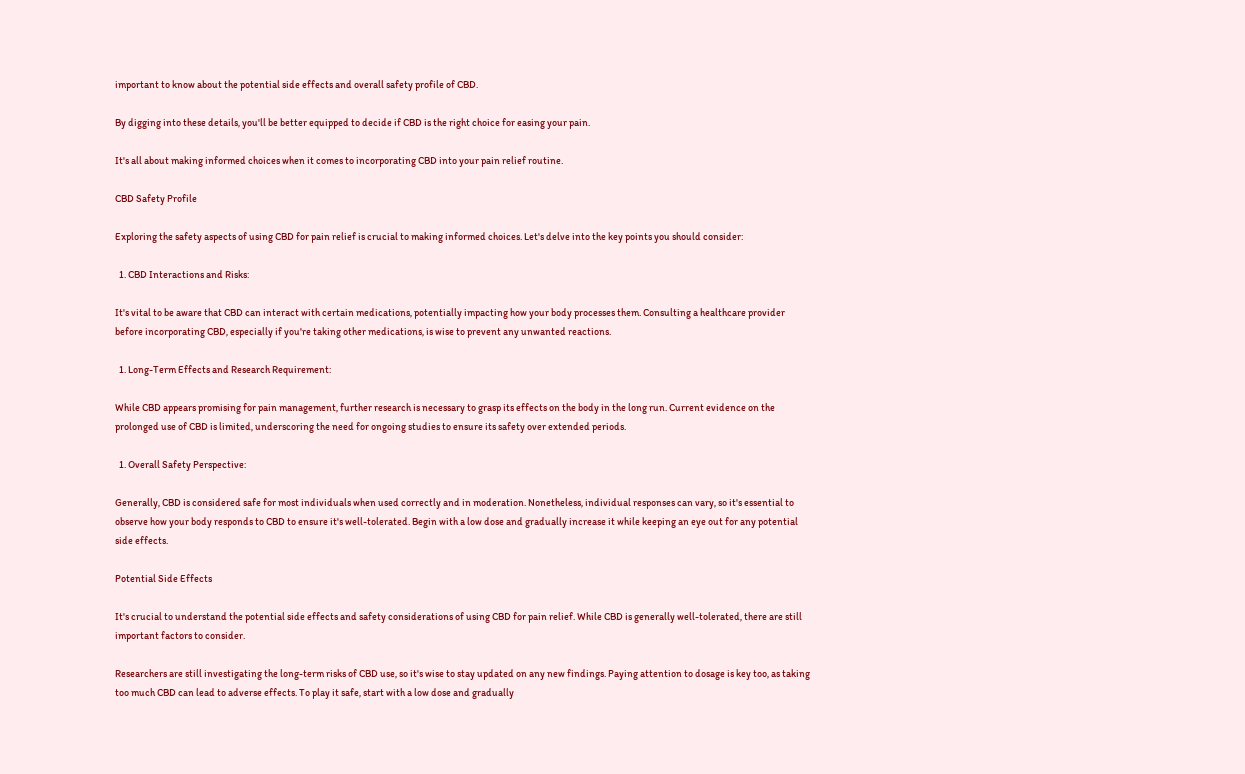important to know about the potential side effects and overall safety profile of CBD.

By digging into these details, you'll be better equipped to decide if CBD is the right choice for easing your pain.

It's all about making informed choices when it comes to incorporating CBD into your pain relief routine.

CBD Safety Profile

Exploring the safety aspects of using CBD for pain relief is crucial to making informed choices. Let's delve into the key points you should consider:

  1. CBD Interactions and Risks:

It's vital to be aware that CBD can interact with certain medications, potentially impacting how your body processes them. Consulting a healthcare provider before incorporating CBD, especially if you're taking other medications, is wise to prevent any unwanted reactions.

  1. Long-Term Effects and Research Requirement:

While CBD appears promising for pain management, further research is necessary to grasp its effects on the body in the long run. Current evidence on the prolonged use of CBD is limited, underscoring the need for ongoing studies to ensure its safety over extended periods.

  1. Overall Safety Perspective:

Generally, CBD is considered safe for most individuals when used correctly and in moderation. Nonetheless, individual responses can vary, so it's essential to observe how your body responds to CBD to ensure it's well-tolerated. Begin with a low dose and gradually increase it while keeping an eye out for any potential side effects.

Potential Side Effects

It's crucial to understand the potential side effects and safety considerations of using CBD for pain relief. While CBD is generally well-tolerated, there are still important factors to consider.

Researchers are still investigating the long-term risks of CBD use, so it's wise to stay updated on any new findings. Paying attention to dosage is key too, as taking too much CBD can lead to adverse effects. To play it safe, start with a low dose and gradually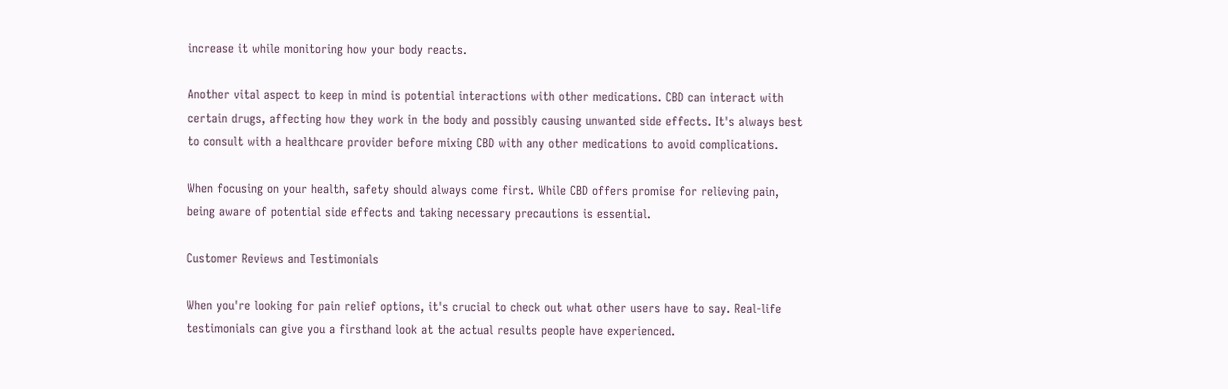increase it while monitoring how your body reacts.

Another vital aspect to keep in mind is potential interactions with other medications. CBD can interact with certain drugs, affecting how they work in the body and possibly causing unwanted side effects. It's always best to consult with a healthcare provider before mixing CBD with any other medications to avoid complications.

When focusing on your health, safety should always come first. While CBD offers promise for relieving pain, being aware of potential side effects and taking necessary precautions is essential.

Customer Reviews and Testimonials

When you're looking for pain relief options, it's crucial to check out what other users have to say. Real-life testimonials can give you a firsthand look at the actual results people have experienced.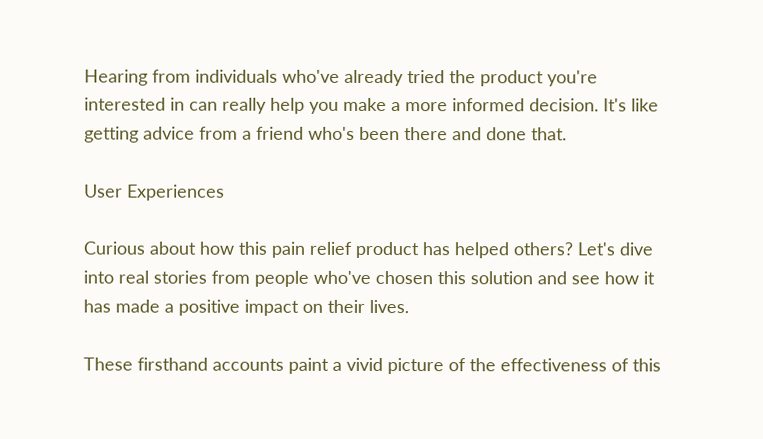Hearing from individuals who've already tried the product you're interested in can really help you make a more informed decision. It's like getting advice from a friend who's been there and done that.

User Experiences

Curious about how this pain relief product has helped others? Let's dive into real stories from people who've chosen this solution and see how it has made a positive impact on their lives.

These firsthand accounts paint a vivid picture of the effectiveness of this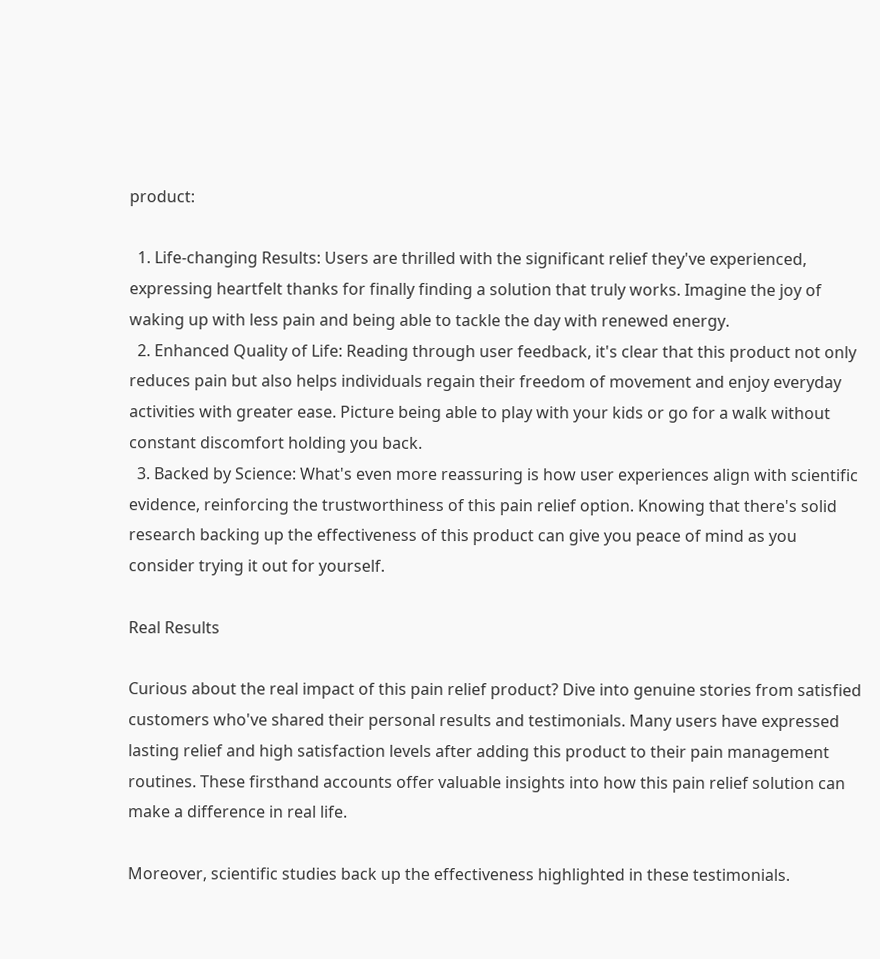product:

  1. Life-changing Results: Users are thrilled with the significant relief they've experienced, expressing heartfelt thanks for finally finding a solution that truly works. Imagine the joy of waking up with less pain and being able to tackle the day with renewed energy.
  2. Enhanced Quality of Life: Reading through user feedback, it's clear that this product not only reduces pain but also helps individuals regain their freedom of movement and enjoy everyday activities with greater ease. Picture being able to play with your kids or go for a walk without constant discomfort holding you back.
  3. Backed by Science: What's even more reassuring is how user experiences align with scientific evidence, reinforcing the trustworthiness of this pain relief option. Knowing that there's solid research backing up the effectiveness of this product can give you peace of mind as you consider trying it out for yourself.

Real Results

Curious about the real impact of this pain relief product? Dive into genuine stories from satisfied customers who've shared their personal results and testimonials. Many users have expressed lasting relief and high satisfaction levels after adding this product to their pain management routines. These firsthand accounts offer valuable insights into how this pain relief solution can make a difference in real life.

Moreover, scientific studies back up the effectiveness highlighted in these testimonials.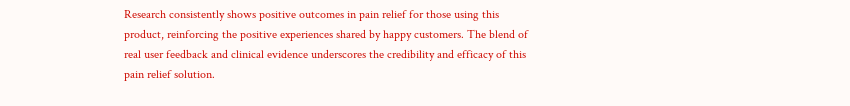Research consistently shows positive outcomes in pain relief for those using this product, reinforcing the positive experiences shared by happy customers. The blend of real user feedback and clinical evidence underscores the credibility and efficacy of this pain relief solution.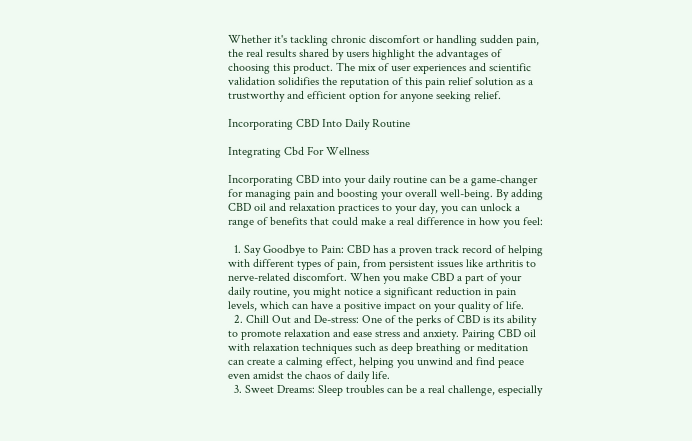Whether it's tackling chronic discomfort or handling sudden pain, the real results shared by users highlight the advantages of choosing this product. The mix of user experiences and scientific validation solidifies the reputation of this pain relief solution as a trustworthy and efficient option for anyone seeking relief.

Incorporating CBD Into Daily Routine

Integrating Cbd For Wellness

Incorporating CBD into your daily routine can be a game-changer for managing pain and boosting your overall well-being. By adding CBD oil and relaxation practices to your day, you can unlock a range of benefits that could make a real difference in how you feel:

  1. Say Goodbye to Pain: CBD has a proven track record of helping with different types of pain, from persistent issues like arthritis to nerve-related discomfort. When you make CBD a part of your daily routine, you might notice a significant reduction in pain levels, which can have a positive impact on your quality of life.
  2. Chill Out and De-stress: One of the perks of CBD is its ability to promote relaxation and ease stress and anxiety. Pairing CBD oil with relaxation techniques such as deep breathing or meditation can create a calming effect, helping you unwind and find peace even amidst the chaos of daily life.
  3. Sweet Dreams: Sleep troubles can be a real challenge, especially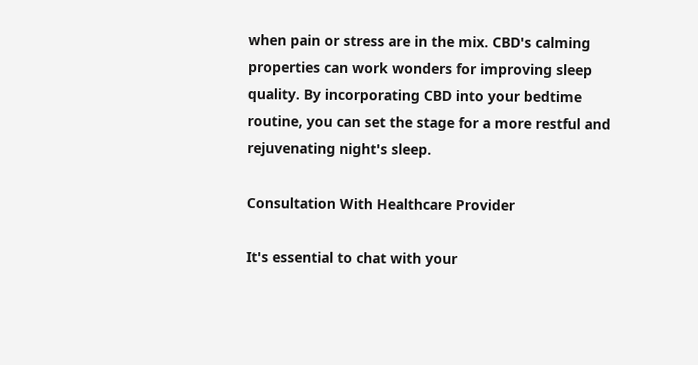when pain or stress are in the mix. CBD's calming properties can work wonders for improving sleep quality. By incorporating CBD into your bedtime routine, you can set the stage for a more restful and rejuvenating night's sleep.

Consultation With Healthcare Provider

It's essential to chat with your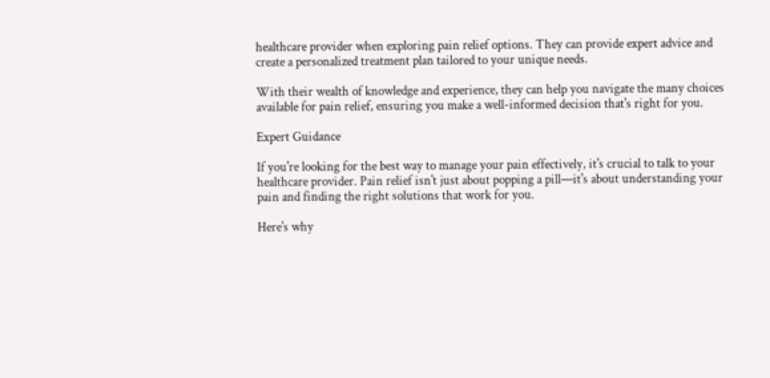healthcare provider when exploring pain relief options. They can provide expert advice and create a personalized treatment plan tailored to your unique needs.

With their wealth of knowledge and experience, they can help you navigate the many choices available for pain relief, ensuring you make a well-informed decision that's right for you.

Expert Guidance

If you're looking for the best way to manage your pain effectively, it's crucial to talk to your healthcare provider. Pain relief isn't just about popping a pill—it's about understanding your pain and finding the right solutions that work for you.

Here's why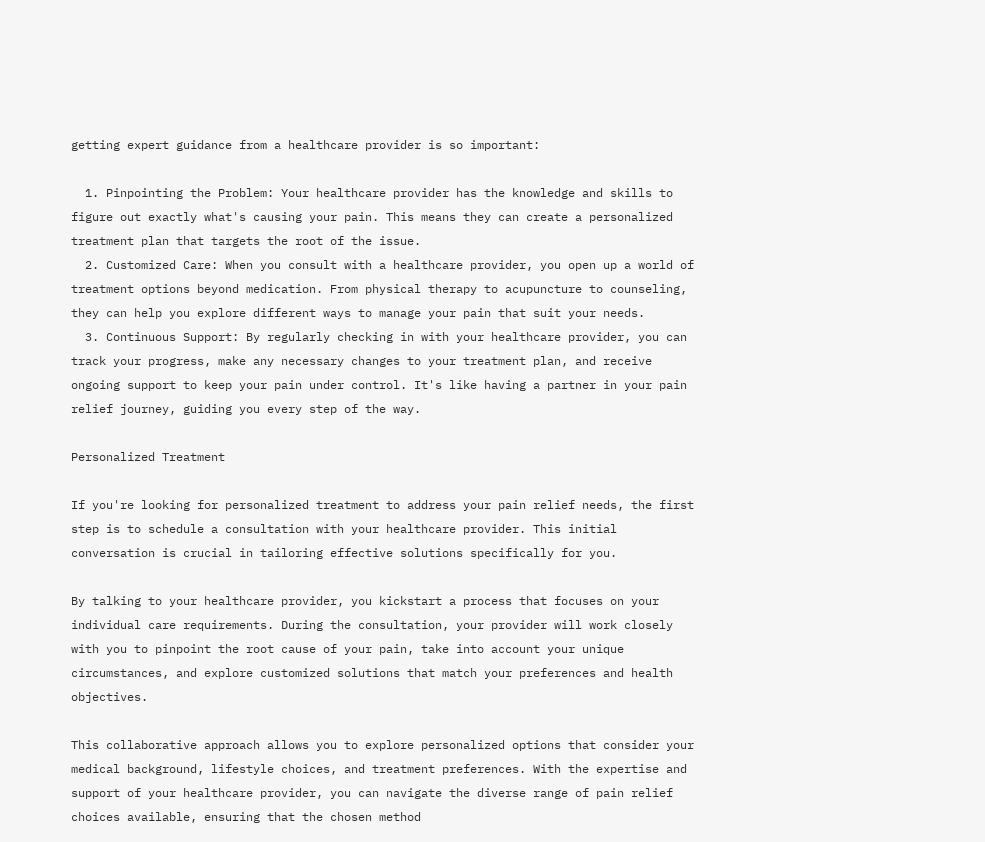getting expert guidance from a healthcare provider is so important:

  1. Pinpointing the Problem: Your healthcare provider has the knowledge and skills to figure out exactly what's causing your pain. This means they can create a personalized treatment plan that targets the root of the issue.
  2. Customized Care: When you consult with a healthcare provider, you open up a world of treatment options beyond medication. From physical therapy to acupuncture to counseling, they can help you explore different ways to manage your pain that suit your needs.
  3. Continuous Support: By regularly checking in with your healthcare provider, you can track your progress, make any necessary changes to your treatment plan, and receive ongoing support to keep your pain under control. It's like having a partner in your pain relief journey, guiding you every step of the way.

Personalized Treatment

If you're looking for personalized treatment to address your pain relief needs, the first step is to schedule a consultation with your healthcare provider. This initial conversation is crucial in tailoring effective solutions specifically for you.

By talking to your healthcare provider, you kickstart a process that focuses on your individual care requirements. During the consultation, your provider will work closely with you to pinpoint the root cause of your pain, take into account your unique circumstances, and explore customized solutions that match your preferences and health objectives.

This collaborative approach allows you to explore personalized options that consider your medical background, lifestyle choices, and treatment preferences. With the expertise and support of your healthcare provider, you can navigate the diverse range of pain relief choices available, ensuring that the chosen method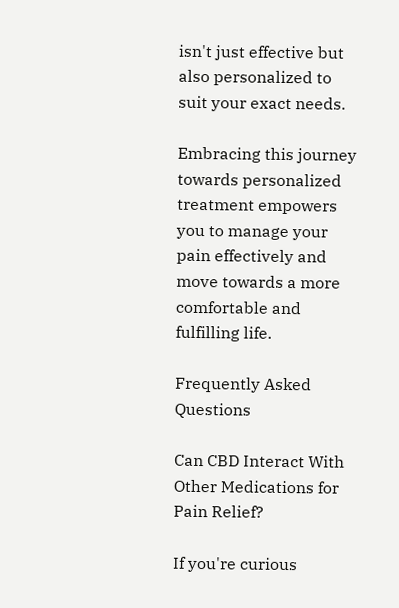isn't just effective but also personalized to suit your exact needs.

Embracing this journey towards personalized treatment empowers you to manage your pain effectively and move towards a more comfortable and fulfilling life.

Frequently Asked Questions

Can CBD Interact With Other Medications for Pain Relief?

If you're curious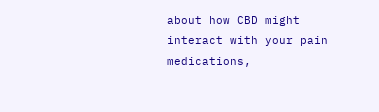about how CBD might interact with your pain medications,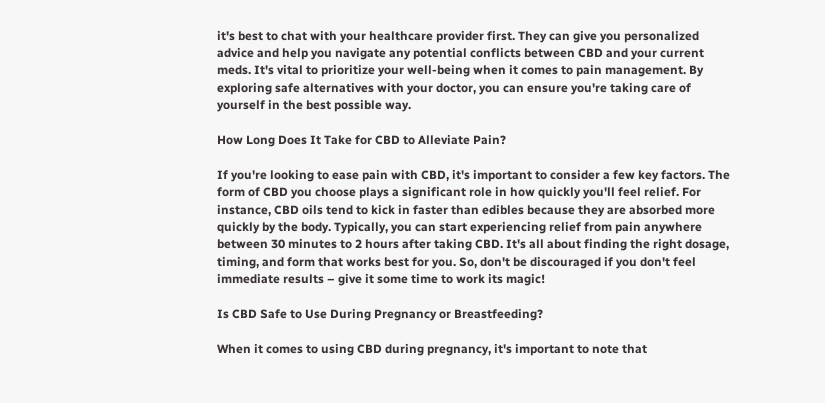it's best to chat with your healthcare provider first. They can give you personalized advice and help you navigate any potential conflicts between CBD and your current meds. It's vital to prioritize your well-being when it comes to pain management. By exploring safe alternatives with your doctor, you can ensure you're taking care of yourself in the best possible way.

How Long Does It Take for CBD to Alleviate Pain?

If you're looking to ease pain with CBD, it's important to consider a few key factors. The form of CBD you choose plays a significant role in how quickly you'll feel relief. For instance, CBD oils tend to kick in faster than edibles because they are absorbed more quickly by the body. Typically, you can start experiencing relief from pain anywhere between 30 minutes to 2 hours after taking CBD. It's all about finding the right dosage, timing, and form that works best for you. So, don't be discouraged if you don't feel immediate results – give it some time to work its magic!

Is CBD Safe to Use During Pregnancy or Breastfeeding?

When it comes to using CBD during pregnancy, it's important to note that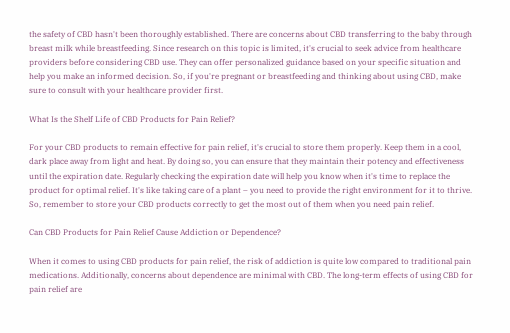the safety of CBD hasn't been thoroughly established. There are concerns about CBD transferring to the baby through breast milk while breastfeeding. Since research on this topic is limited, it's crucial to seek advice from healthcare providers before considering CBD use. They can offer personalized guidance based on your specific situation and help you make an informed decision. So, if you're pregnant or breastfeeding and thinking about using CBD, make sure to consult with your healthcare provider first.

What Is the Shelf Life of CBD Products for Pain Relief?

For your CBD products to remain effective for pain relief, it's crucial to store them properly. Keep them in a cool, dark place away from light and heat. By doing so, you can ensure that they maintain their potency and effectiveness until the expiration date. Regularly checking the expiration date will help you know when it's time to replace the product for optimal relief. It's like taking care of a plant – you need to provide the right environment for it to thrive. So, remember to store your CBD products correctly to get the most out of them when you need pain relief.

Can CBD Products for Pain Relief Cause Addiction or Dependence?

When it comes to using CBD products for pain relief, the risk of addiction is quite low compared to traditional pain medications. Additionally, concerns about dependence are minimal with CBD. The long-term effects of using CBD for pain relief are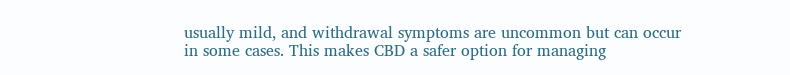usually mild, and withdrawal symptoms are uncommon but can occur in some cases. This makes CBD a safer option for managing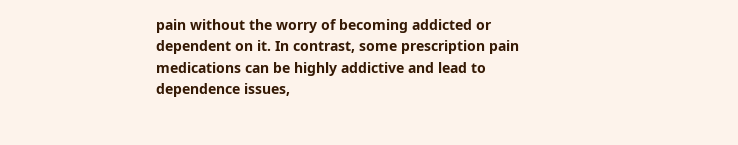pain without the worry of becoming addicted or dependent on it. In contrast, some prescription pain medications can be highly addictive and lead to dependence issues,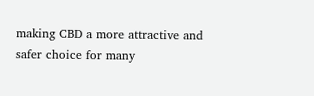making CBD a more attractive and safer choice for many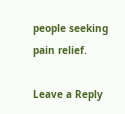people seeking pain relief.

Leave a Reply